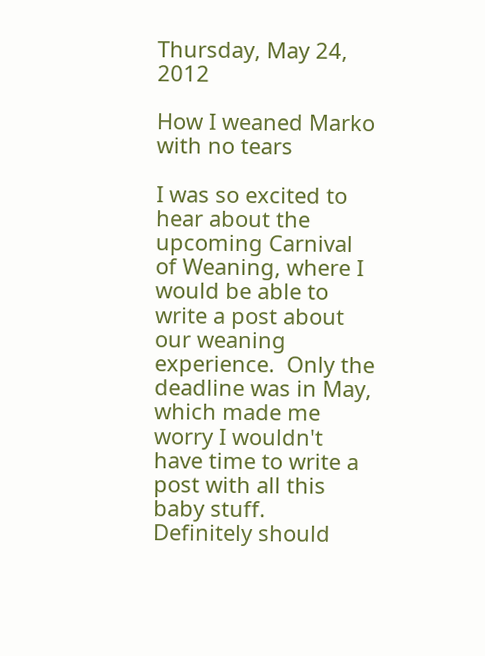Thursday, May 24, 2012

How I weaned Marko with no tears

I was so excited to hear about the upcoming Carnival of Weaning, where I would be able to write a post about our weaning experience.  Only the deadline was in May, which made me worry I wouldn't have time to write a post with all this baby stuff.  Definitely should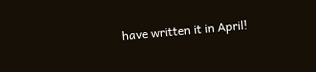have written it in April!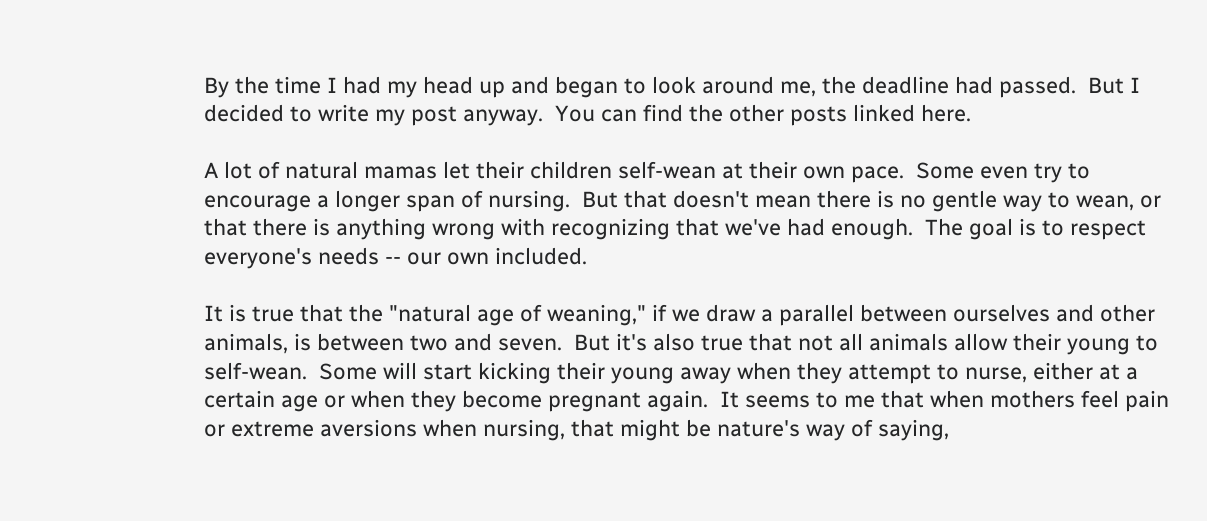By the time I had my head up and began to look around me, the deadline had passed.  But I decided to write my post anyway.  You can find the other posts linked here.

A lot of natural mamas let their children self-wean at their own pace.  Some even try to encourage a longer span of nursing.  But that doesn't mean there is no gentle way to wean, or that there is anything wrong with recognizing that we've had enough.  The goal is to respect everyone's needs -- our own included.

It is true that the "natural age of weaning," if we draw a parallel between ourselves and other animals, is between two and seven.  But it's also true that not all animals allow their young to self-wean.  Some will start kicking their young away when they attempt to nurse, either at a certain age or when they become pregnant again.  It seems to me that when mothers feel pain or extreme aversions when nursing, that might be nature's way of saying,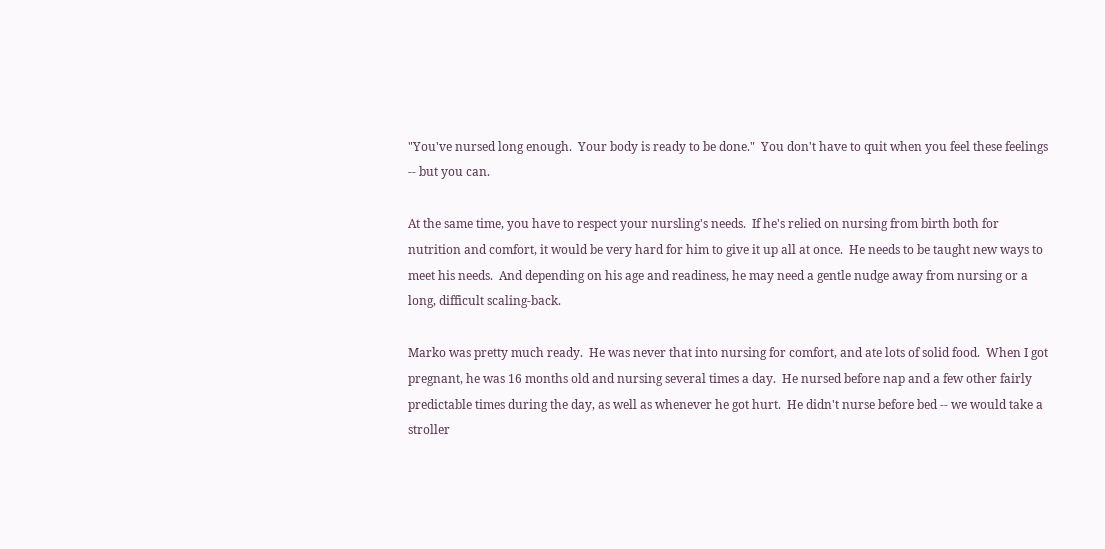"You've nursed long enough.  Your body is ready to be done."  You don't have to quit when you feel these feelings -- but you can.

At the same time, you have to respect your nursling's needs.  If he's relied on nursing from birth both for nutrition and comfort, it would be very hard for him to give it up all at once.  He needs to be taught new ways to meet his needs.  And depending on his age and readiness, he may need a gentle nudge away from nursing or a long, difficult scaling-back.

Marko was pretty much ready.  He was never that into nursing for comfort, and ate lots of solid food.  When I got pregnant, he was 16 months old and nursing several times a day.  He nursed before nap and a few other fairly predictable times during the day, as well as whenever he got hurt.  He didn't nurse before bed -- we would take a stroller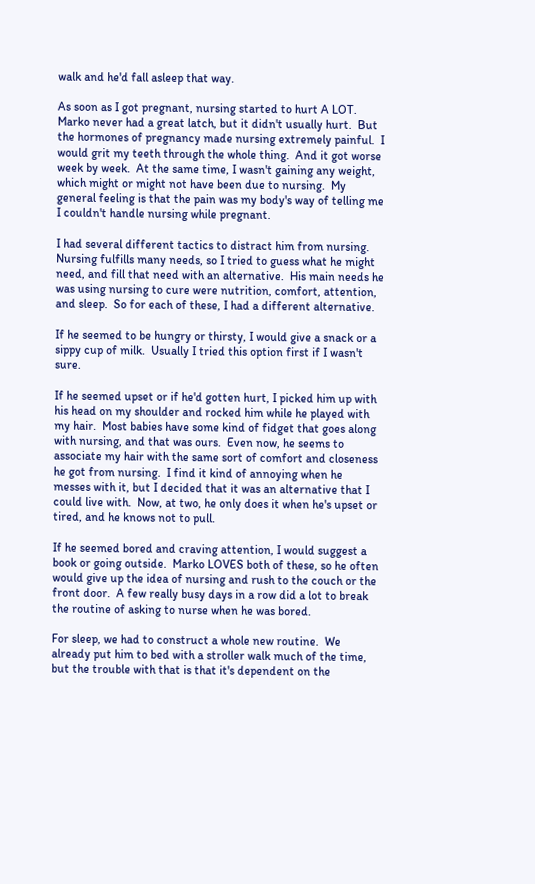walk and he'd fall asleep that way.

As soon as I got pregnant, nursing started to hurt A LOT.  Marko never had a great latch, but it didn't usually hurt.  But the hormones of pregnancy made nursing extremely painful.  I would grit my teeth through the whole thing.  And it got worse week by week.  At the same time, I wasn't gaining any weight, which might or might not have been due to nursing.  My general feeling is that the pain was my body's way of telling me I couldn't handle nursing while pregnant.

I had several different tactics to distract him from nursing.  Nursing fulfills many needs, so I tried to guess what he might need, and fill that need with an alternative.  His main needs he was using nursing to cure were nutrition, comfort, attention, and sleep.  So for each of these, I had a different alternative.

If he seemed to be hungry or thirsty, I would give a snack or a sippy cup of milk.  Usually I tried this option first if I wasn't sure.

If he seemed upset or if he'd gotten hurt, I picked him up with his head on my shoulder and rocked him while he played with my hair.  Most babies have some kind of fidget that goes along with nursing, and that was ours.  Even now, he seems to associate my hair with the same sort of comfort and closeness he got from nursing.  I find it kind of annoying when he messes with it, but I decided that it was an alternative that I could live with.  Now, at two, he only does it when he's upset or tired, and he knows not to pull.

If he seemed bored and craving attention, I would suggest a book or going outside.  Marko LOVES both of these, so he often would give up the idea of nursing and rush to the couch or the front door.  A few really busy days in a row did a lot to break the routine of asking to nurse when he was bored.

For sleep, we had to construct a whole new routine.  We already put him to bed with a stroller walk much of the time, but the trouble with that is that it's dependent on the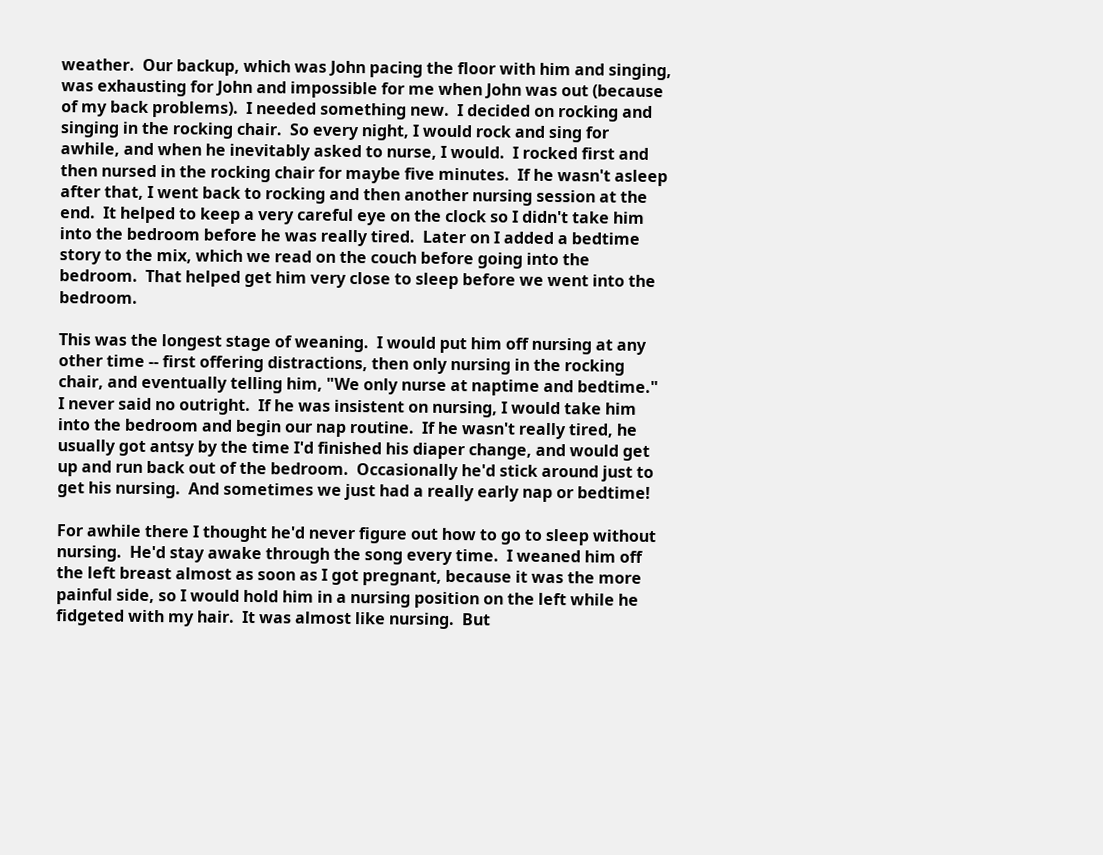weather.  Our backup, which was John pacing the floor with him and singing, was exhausting for John and impossible for me when John was out (because of my back problems).  I needed something new.  I decided on rocking and singing in the rocking chair.  So every night, I would rock and sing for awhile, and when he inevitably asked to nurse, I would.  I rocked first and then nursed in the rocking chair for maybe five minutes.  If he wasn't asleep after that, I went back to rocking and then another nursing session at the end.  It helped to keep a very careful eye on the clock so I didn't take him into the bedroom before he was really tired.  Later on I added a bedtime story to the mix, which we read on the couch before going into the bedroom.  That helped get him very close to sleep before we went into the bedroom.

This was the longest stage of weaning.  I would put him off nursing at any other time -- first offering distractions, then only nursing in the rocking chair, and eventually telling him, "We only nurse at naptime and bedtime."  I never said no outright.  If he was insistent on nursing, I would take him into the bedroom and begin our nap routine.  If he wasn't really tired, he usually got antsy by the time I'd finished his diaper change, and would get up and run back out of the bedroom.  Occasionally he'd stick around just to get his nursing.  And sometimes we just had a really early nap or bedtime!

For awhile there I thought he'd never figure out how to go to sleep without nursing.  He'd stay awake through the song every time.  I weaned him off the left breast almost as soon as I got pregnant, because it was the more painful side, so I would hold him in a nursing position on the left while he fidgeted with my hair.  It was almost like nursing.  But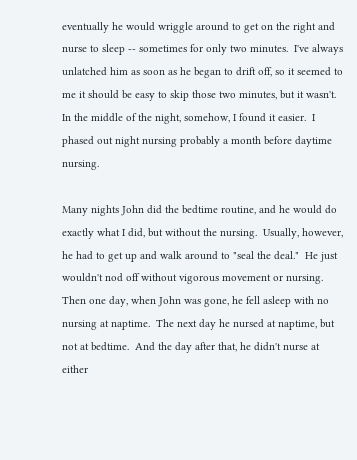eventually he would wriggle around to get on the right and nurse to sleep -- sometimes for only two minutes.  I've always unlatched him as soon as he began to drift off, so it seemed to me it should be easy to skip those two minutes, but it wasn't.  In the middle of the night, somehow, I found it easier.  I phased out night nursing probably a month before daytime nursing.

Many nights John did the bedtime routine, and he would do exactly what I did, but without the nursing.  Usually, however, he had to get up and walk around to "seal the deal."  He just wouldn't nod off without vigorous movement or nursing.  Then one day, when John was gone, he fell asleep with no nursing at naptime.  The next day he nursed at naptime, but not at bedtime.  And the day after that, he didn't nurse at either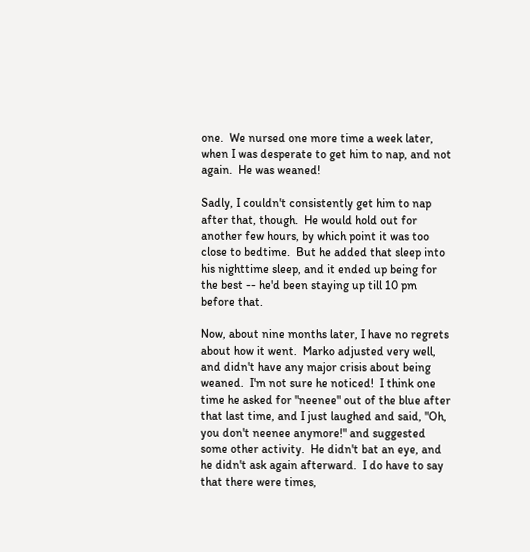one.  We nursed one more time a week later, when I was desperate to get him to nap, and not again.  He was weaned!

Sadly, I couldn't consistently get him to nap after that, though.  He would hold out for another few hours, by which point it was too close to bedtime.  But he added that sleep into his nighttime sleep, and it ended up being for the best -- he'd been staying up till 10 pm before that.

Now, about nine months later, I have no regrets about how it went.  Marko adjusted very well, and didn't have any major crisis about being weaned.  I'm not sure he noticed!  I think one time he asked for "neenee" out of the blue after that last time, and I just laughed and said, "Oh, you don't neenee anymore!" and suggested some other activity.  He didn't bat an eye, and he didn't ask again afterward.  I do have to say that there were times,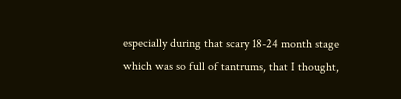especially during that scary 18-24 month stage which was so full of tantrums, that I thought,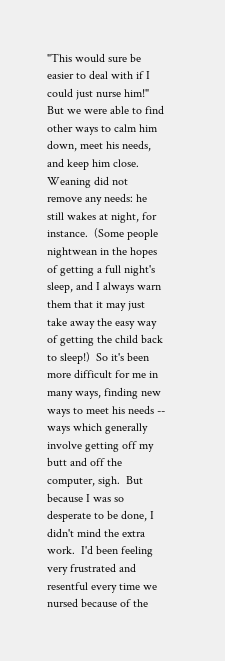"This would sure be easier to deal with if I could just nurse him!"  But we were able to find other ways to calm him down, meet his needs, and keep him close.  Weaning did not remove any needs: he still wakes at night, for instance.  (Some people nightwean in the hopes of getting a full night's sleep, and I always warn them that it may just take away the easy way of getting the child back to sleep!)  So it's been more difficult for me in many ways, finding new ways to meet his needs -- ways which generally involve getting off my butt and off the computer, sigh.  But because I was so desperate to be done, I didn't mind the extra work.  I'd been feeling very frustrated and resentful every time we nursed because of the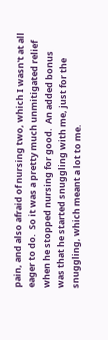pain, and also afraid of nursing two, which I wasn't at all eager to do.  So it was a pretty much unmitigated relief when he stopped nursing for good.  An added bonus was that he started snuggling with me, just for the snuggling, which meant a lot to me.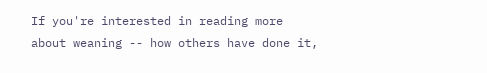If you're interested in reading more about weaning -- how others have done it,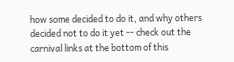how some decided to do it, and why others decided not to do it yet -- check out the carnival links at the bottom of this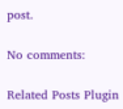post.

No comments:

Related Posts Plugin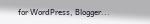for WordPress, Blogger...